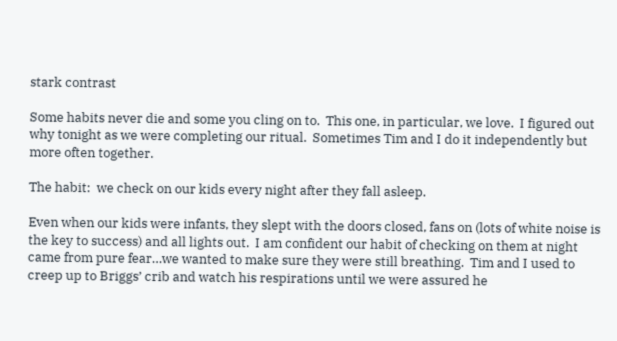stark contrast

Some habits never die and some you cling on to.  This one, in particular, we love.  I figured out why tonight as we were completing our ritual.  Sometimes Tim and I do it independently but more often together.

The habit:  we check on our kids every night after they fall asleep.

Even when our kids were infants, they slept with the doors closed, fans on (lots of white noise is the key to success) and all lights out.  I am confident our habit of checking on them at night came from pure fear…we wanted to make sure they were still breathing.  Tim and I used to creep up to Briggs’ crib and watch his respirations until we were assured he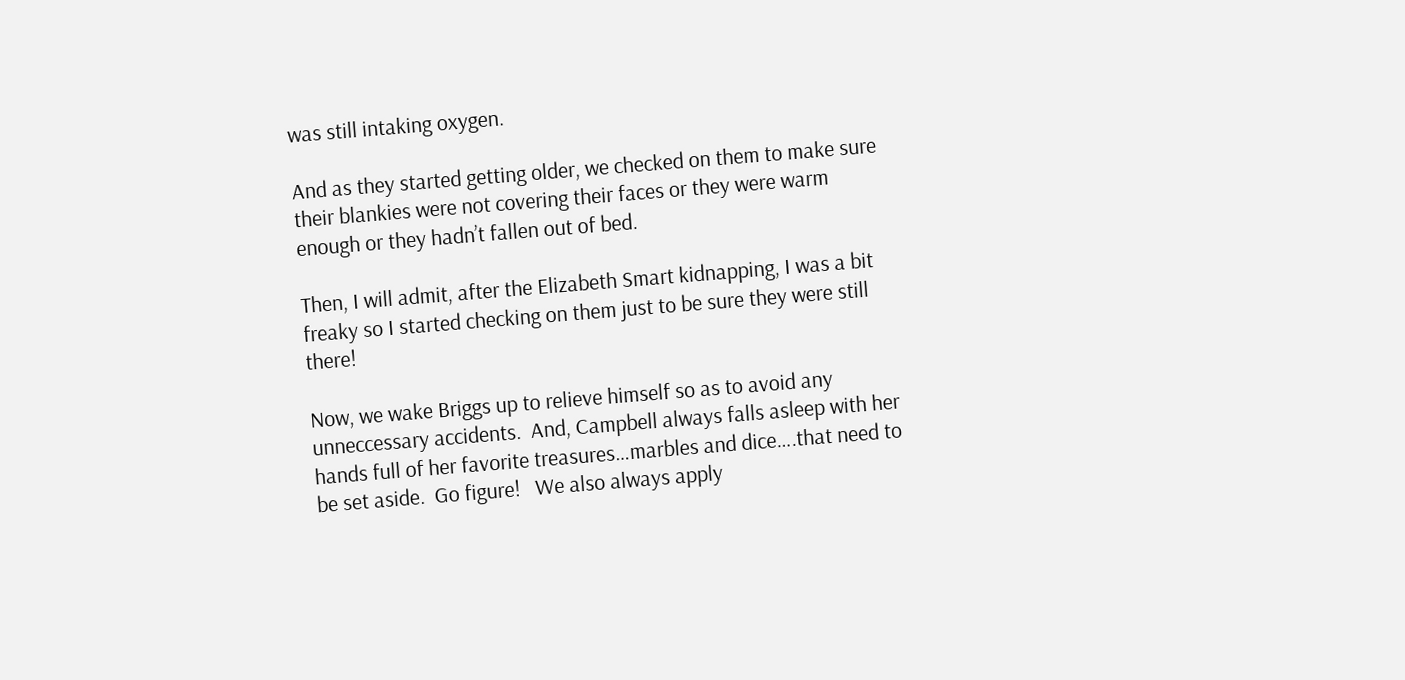was still intaking oxygen.

And as they started getting older, we checked on them to make sure their blankies were not covering their faces or they were warm enough or they hadn’t fallen out of bed.

Then, I will admit, after the Elizabeth Smart kidnapping, I was a bit freaky so I started checking on them just to be sure they were still there!

Now, we wake Briggs up to relieve himself so as to avoid any unneccessary accidents.  And, Campbell always falls asleep with her hands full of her favorite treasures…marbles and dice….that need to be set aside.  Go figure!   We also always apply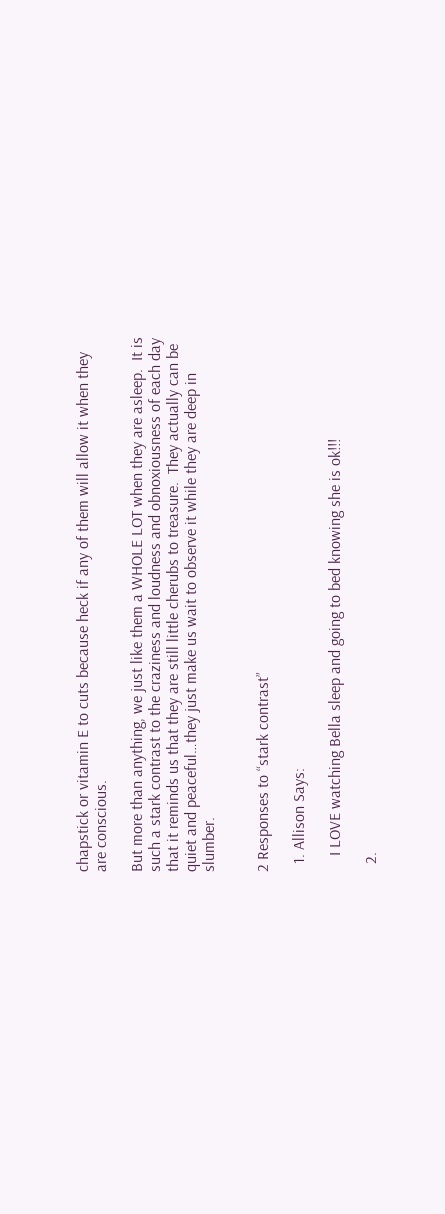chapstick or vitamin E to cuts because heck if any of them will allow it when they are conscious.

But more than anything, we just like them a WHOLE LOT when they are asleep.  It is such a stark contrast to the craziness and loudness and obnoxiousness of each day that it reminds us that they are still little cherubs to treasure.  They actually can be quiet and peaceful…they just make us wait to observe it while they are deep in slumber.


2 Responses to “stark contrast”

  1. Allison Says:

    I LOVE watching Bella sleep and going to bed knowing she is ok!!!

  2.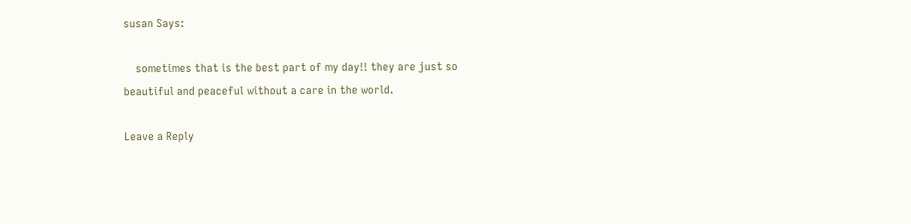susan Says:

    sometimes that is the best part of my day!! they are just so beautiful and peaceful without a care in the world.

Leave a Reply